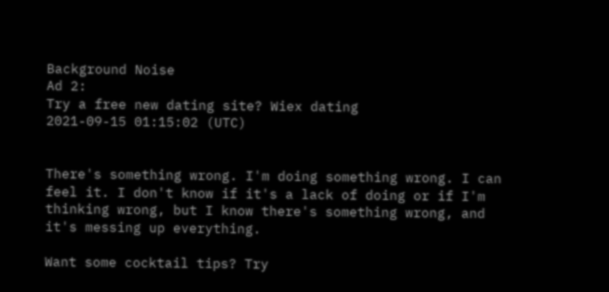Background Noise
Ad 2:
Try a free new dating site? Wiex dating
2021-09-15 01:15:02 (UTC)


There's something wrong. I'm doing something wrong. I can feel it. I don't know if it's a lack of doing or if I'm thinking wrong, but I know there's something wrong, and it's messing up everything.

Want some cocktail tips? Try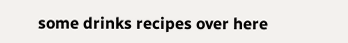some drinks recipes over here